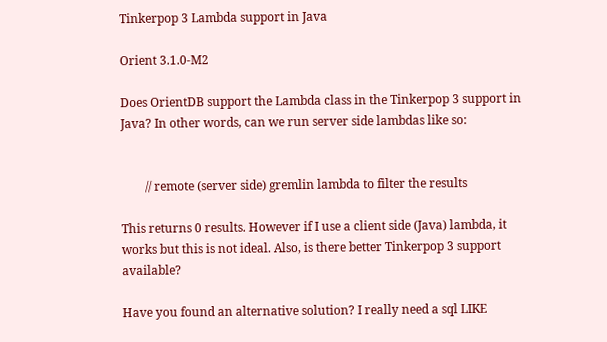Tinkerpop 3 Lambda support in Java

Orient 3.1.0-M2

Does OrientDB support the Lambda class in the Tinkerpop 3 support in Java? In other words, can we run server side lambdas like so:


        // remote (server side) gremlin lambda to filter the results

This returns 0 results. However if I use a client side (Java) lambda, it works but this is not ideal. Also, is there better Tinkerpop 3 support available?

Have you found an alternative solution? I really need a sql LIKE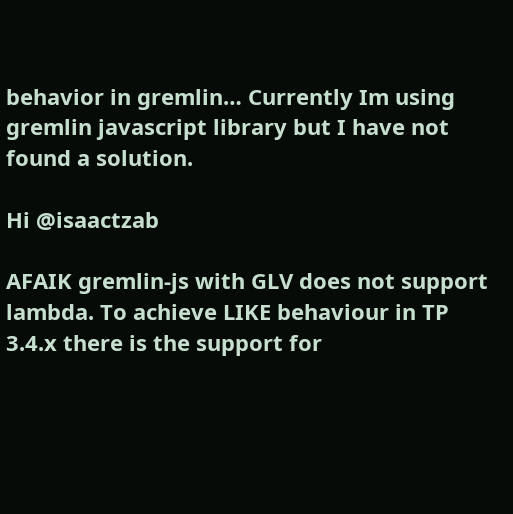behavior in gremlin… Currently Im using gremlin javascript library but I have not found a solution.

Hi @isaactzab

AFAIK gremlin-js with GLV does not support lambda. To achieve LIKE behaviour in TP 3.4.x there is the support for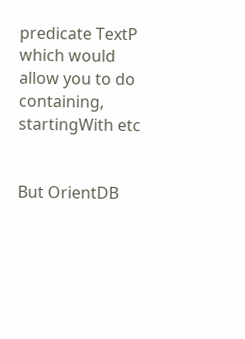predicate TextP which would allow you to do containing, startingWith etc


But OrientDB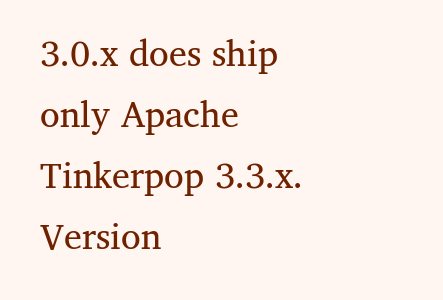3.0.x does ship only Apache Tinkerpop 3.3.x. Version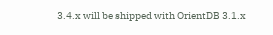3.4.x will be shipped with OrientDB 3.1.x